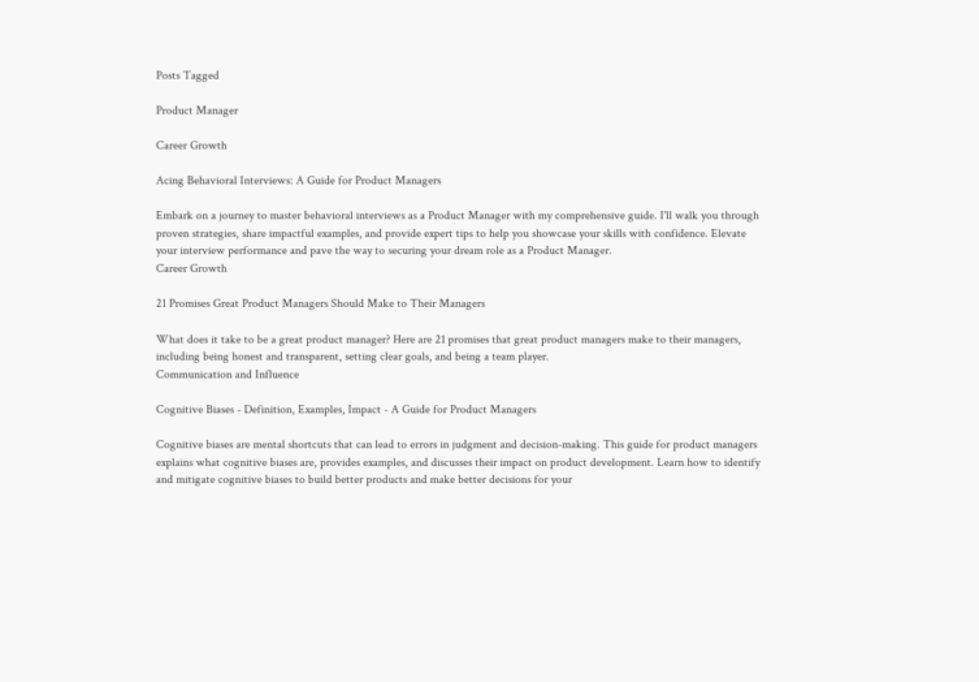Posts Tagged

Product Manager

Career Growth

Acing Behavioral Interviews: A Guide for Product Managers

Embark on a journey to master behavioral interviews as a Product Manager with my comprehensive guide. I'll walk you through proven strategies, share impactful examples, and provide expert tips to help you showcase your skills with confidence. Elevate your interview performance and pave the way to securing your dream role as a Product Manager.
Career Growth

21 Promises Great Product Managers Should Make to Their Managers

What does it take to be a great product manager? Here are 21 promises that great product managers make to their managers, including being honest and transparent, setting clear goals, and being a team player.
Communication and Influence

Cognitive Biases - Definition, Examples, Impact - A Guide for Product Managers

Cognitive biases are mental shortcuts that can lead to errors in judgment and decision-making. This guide for product managers explains what cognitive biases are, provides examples, and discusses their impact on product development. Learn how to identify and mitigate cognitive biases to build better products and make better decisions for your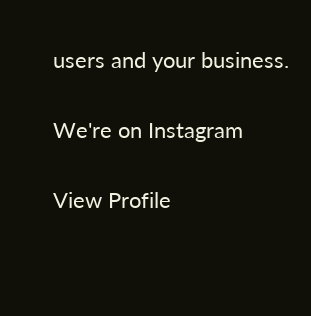users and your business.

We're on Instagram

View Profile